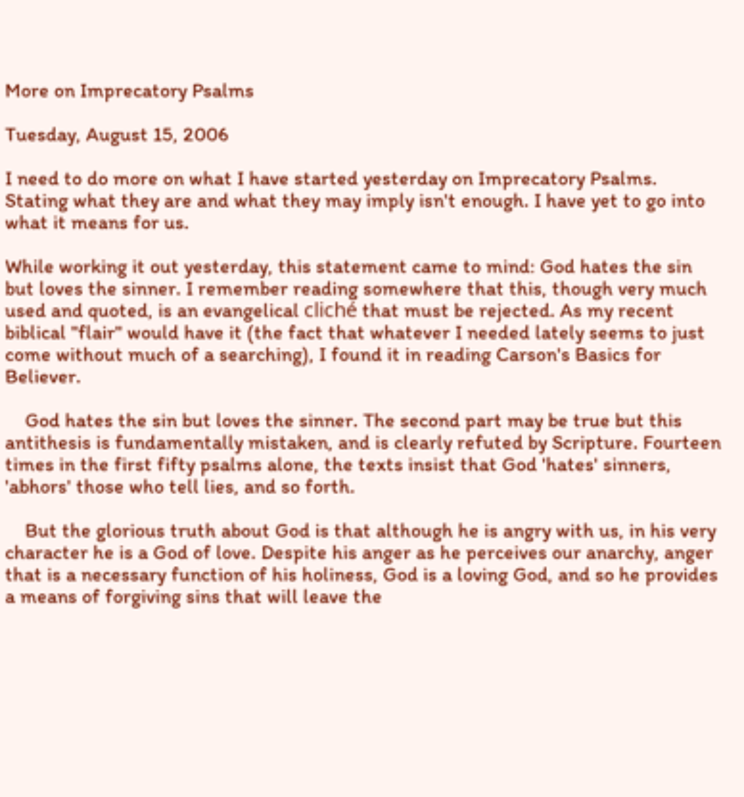More on Imprecatory Psalms

Tuesday, August 15, 2006

I need to do more on what I have started yesterday on Imprecatory Psalms. Stating what they are and what they may imply isn't enough. I have yet to go into what it means for us.

While working it out yesterday, this statement came to mind: God hates the sin but loves the sinner. I remember reading somewhere that this, though very much used and quoted, is an evangelical cliché that must be rejected. As my recent biblical "flair" would have it (the fact that whatever I needed lately seems to just come without much of a searching), I found it in reading Carson's Basics for Believer.

    God hates the sin but loves the sinner. The second part may be true but this antithesis is fundamentally mistaken, and is clearly refuted by Scripture. Fourteen times in the first fifty psalms alone, the texts insist that God 'hates' sinners, 'abhors' those who tell lies, and so forth.

    But the glorious truth about God is that although he is angry with us, in his very character he is a God of love. Despite his anger as he perceives our anarchy, anger that is a necessary function of his holiness, God is a loving God, and so he provides a means of forgiving sins that will leave the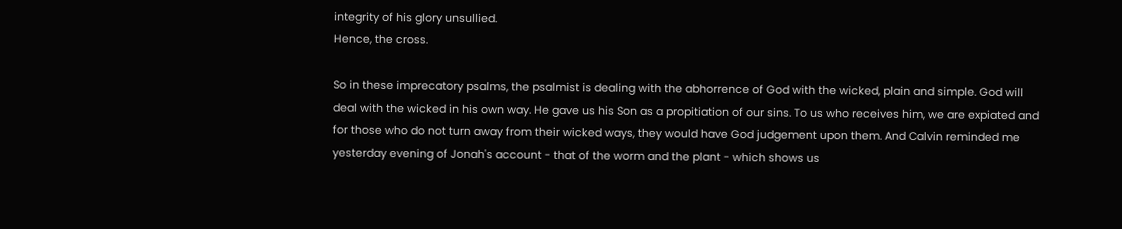integrity of his glory unsullied.
Hence, the cross.

So in these imprecatory psalms, the psalmist is dealing with the abhorrence of God with the wicked, plain and simple. God will deal with the wicked in his own way. He gave us his Son as a propitiation of our sins. To us who receives him, we are expiated and for those who do not turn away from their wicked ways, they would have God judgement upon them. And Calvin reminded me yesterday evening of Jonah's account - that of the worm and the plant - which shows us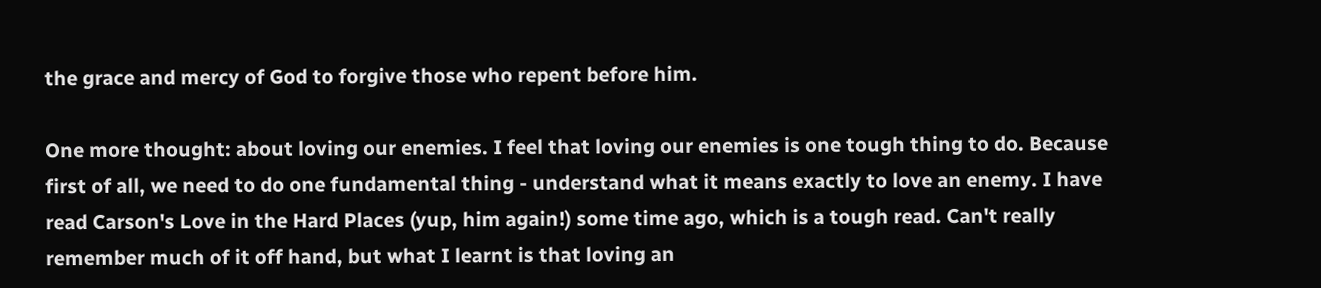the grace and mercy of God to forgive those who repent before him.

One more thought: about loving our enemies. I feel that loving our enemies is one tough thing to do. Because first of all, we need to do one fundamental thing - understand what it means exactly to love an enemy. I have read Carson's Love in the Hard Places (yup, him again!) some time ago, which is a tough read. Can't really remember much of it off hand, but what I learnt is that loving an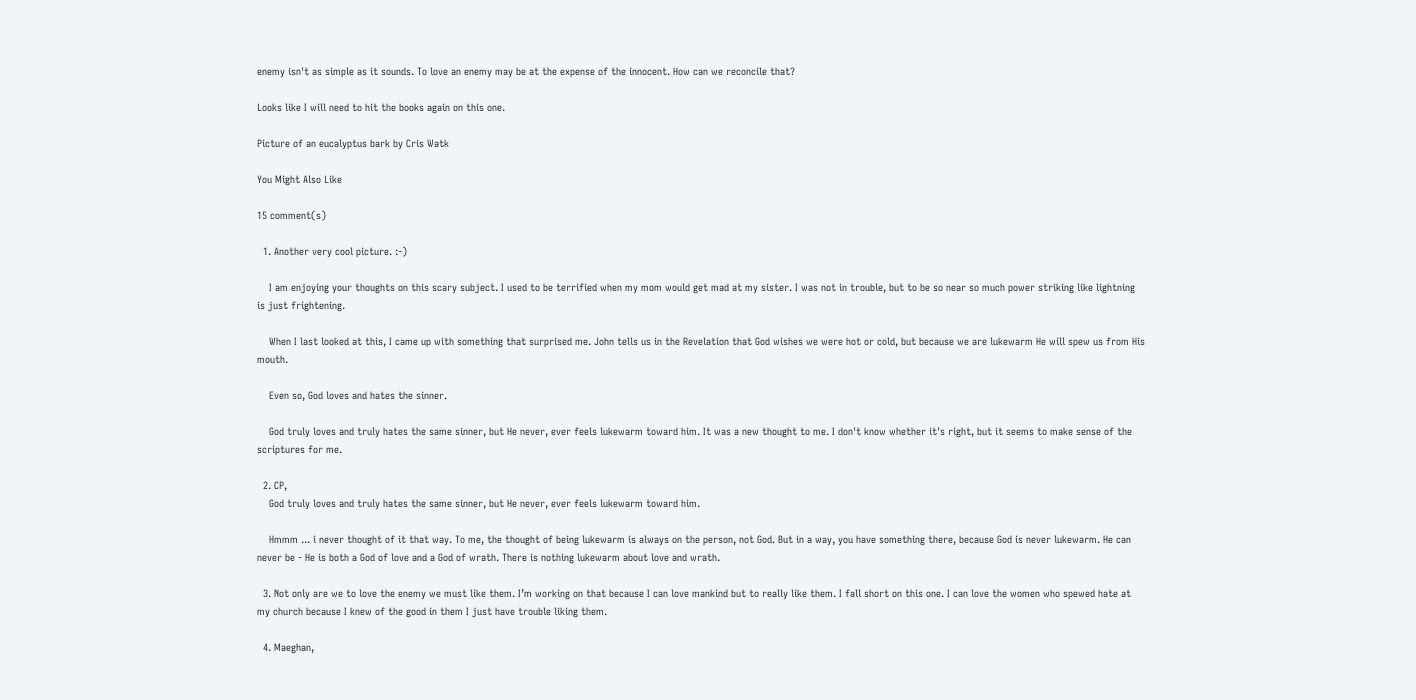enemy isn't as simple as it sounds. To love an enemy may be at the expense of the innocent. How can we reconcile that?

Looks like I will need to hit the books again on this one.

Picture of an eucalyptus bark by Cris Watk

You Might Also Like

15 comment(s)

  1. Another very cool picture. :-)

    I am enjoying your thoughts on this scary subject. I used to be terrified when my mom would get mad at my sister. I was not in trouble, but to be so near so much power striking like lightning is just frightening.

    When I last looked at this, I came up with something that surprised me. John tells us in the Revelation that God wishes we were hot or cold, but because we are lukewarm He will spew us from His mouth.

    Even so, God loves and hates the sinner.

    God truly loves and truly hates the same sinner, but He never, ever feels lukewarm toward him. It was a new thought to me. I don't know whether it's right, but it seems to make sense of the scriptures for me.

  2. CP,
    God truly loves and truly hates the same sinner, but He never, ever feels lukewarm toward him.

    Hmmm ... i never thought of it that way. To me, the thought of being lukewarm is always on the person, not God. But in a way, you have something there, because God is never lukewarm. He can never be - He is both a God of love and a God of wrath. There is nothing lukewarm about love and wrath.

  3. Not only are we to love the enemy we must like them. I’m working on that because I can love mankind but to really like them. I fall short on this one. I can love the women who spewed hate at my church because I knew of the good in them I just have trouble liking them.

  4. Maeghan,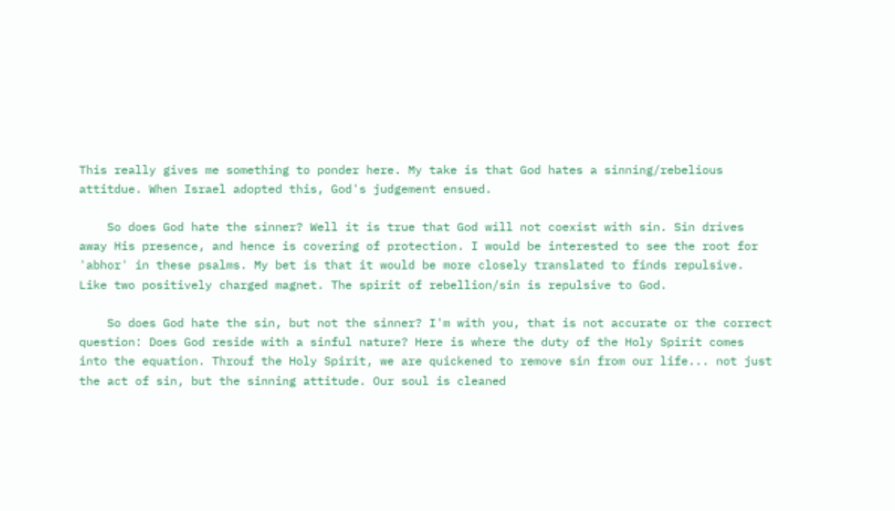This really gives me something to ponder here. My take is that God hates a sinning/rebelious attitdue. When Israel adopted this, God's judgement ensued.

    So does God hate the sinner? Well it is true that God will not coexist with sin. Sin drives away His presence, and hence is covering of protection. I would be interested to see the root for 'abhor' in these psalms. My bet is that it would be more closely translated to finds repulsive. Like two positively charged magnet. The spirit of rebellion/sin is repulsive to God.

    So does God hate the sin, but not the sinner? I'm with you, that is not accurate or the correct question: Does God reside with a sinful nature? Here is where the duty of the Holy Spirit comes into the equation. Throuf the Holy Spirit, we are quickened to remove sin from our life... not just the act of sin, but the sinning attitude. Our soul is cleaned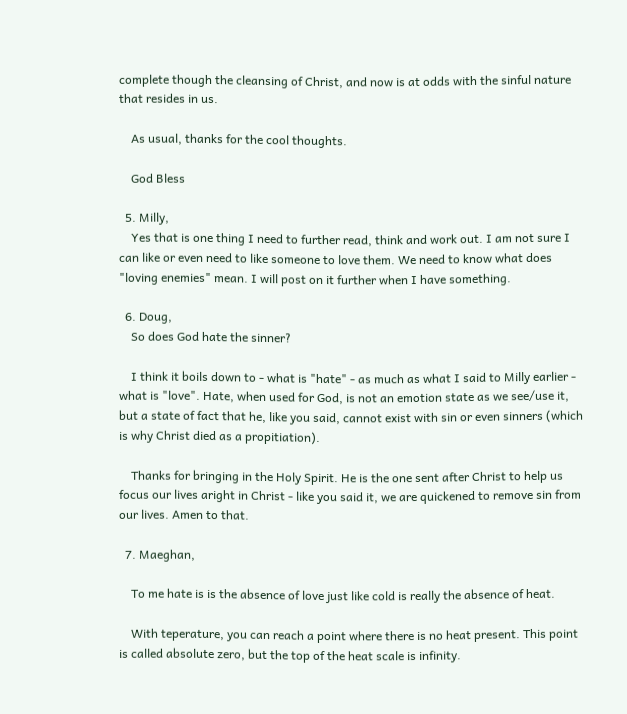complete though the cleansing of Christ, and now is at odds with the sinful nature that resides in us.

    As usual, thanks for the cool thoughts.

    God Bless

  5. Milly,
    Yes that is one thing I need to further read, think and work out. I am not sure I can like or even need to like someone to love them. We need to know what does "loving enemies" mean. I will post on it further when I have something.

  6. Doug,
    So does God hate the sinner?

    I think it boils down to - what is "hate" - as much as what I said to Milly earlier - what is "love". Hate, when used for God, is not an emotion state as we see/use it, but a state of fact that he, like you said, cannot exist with sin or even sinners (which is why Christ died as a propitiation).

    Thanks for bringing in the Holy Spirit. He is the one sent after Christ to help us focus our lives aright in Christ - like you said it, we are quickened to remove sin from our lives. Amen to that.

  7. Maeghan,

    To me hate is is the absence of love just like cold is really the absence of heat.

    With teperature, you can reach a point where there is no heat present. This point is called absolute zero, but the top of the heat scale is infinity.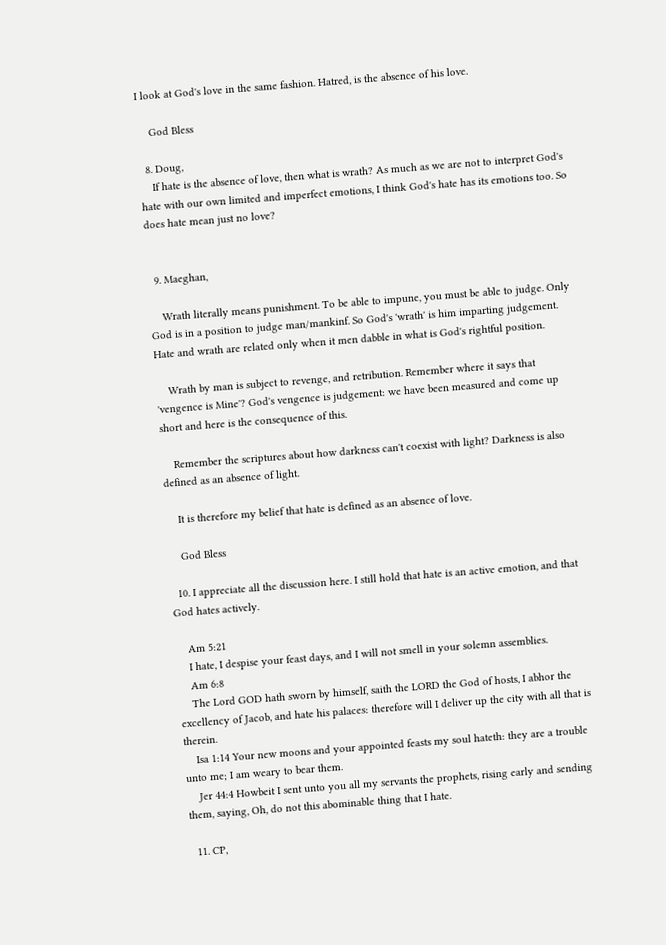I look at God's love in the same fashion. Hatred, is the absence of his love.

    God Bless

  8. Doug,
    If hate is the absence of love, then what is wrath? As much as we are not to interpret God's hate with our own limited and imperfect emotions, I think God's hate has its emotions too. So does hate mean just no love?


  9. Maeghan,

    Wrath literally means punishment. To be able to impune, you must be able to judge. Only God is in a position to judge man/mankinf. So God's 'wrath' is him imparting judgement. Hate and wrath are related only when it men dabble in what is God's rightful position.

    Wrath by man is subject to revenge, and retribution. Remember where it says that 'vengence is Mine'? God's vengence is judgement: we have been measured and come up short and here is the consequence of this.

    Remember the scriptures about how darkness can't coexist with light? Darkness is also defined as an absence of light.

    It is therefore my belief that hate is defined as an absence of love.

    God Bless

  10. I appreciate all the discussion here. I still hold that hate is an active emotion, and that God hates actively.

    Am 5:21
    I hate, I despise your feast days, and I will not smell in your solemn assemblies.
    Am 6:8
    The Lord GOD hath sworn by himself, saith the LORD the God of hosts, I abhor the excellency of Jacob, and hate his palaces: therefore will I deliver up the city with all that is therein.
    Isa 1:14 Your new moons and your appointed feasts my soul hateth: they are a trouble unto me; I am weary to bear them.
    Jer 44:4 Howbeit I sent unto you all my servants the prophets, rising early and sending them, saying, Oh, do not this abominable thing that I hate.

  11. CP,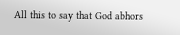All this to say that God abhors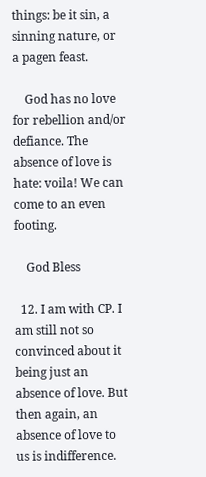things: be it sin, a sinning nature, or a pagen feast.

    God has no love for rebellion and/or defiance. The absence of love is hate: voila! We can come to an even footing.

    God Bless

  12. I am with CP. I am still not so convinced about it being just an absence of love. But then again, an absence of love to us is indifference.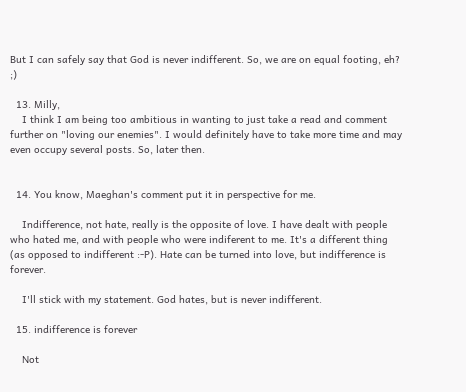But I can safely say that God is never indifferent. So, we are on equal footing, eh? ;)

  13. Milly,
    I think I am being too ambitious in wanting to just take a read and comment further on "loving our enemies". I would definitely have to take more time and may even occupy several posts. So, later then.


  14. You know, Maeghan's comment put it in perspective for me.

    Indifference, not hate, really is the opposite of love. I have dealt with people who hated me, and with people who were indiferent to me. It's a different thing (as opposed to indifferent :-P). Hate can be turned into love, but indifference is forever.

    I'll stick with my statement. God hates, but is never indifferent.

  15. indifference is forever

    Not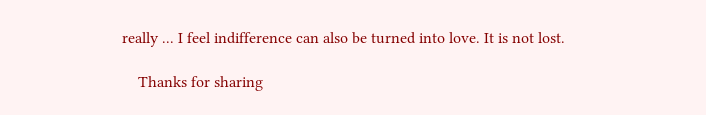really ... I feel indifference can also be turned into love. It is not lost.

    Thanks for sharing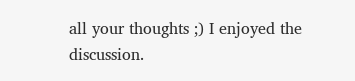all your thoughts ;) I enjoyed the discussion.